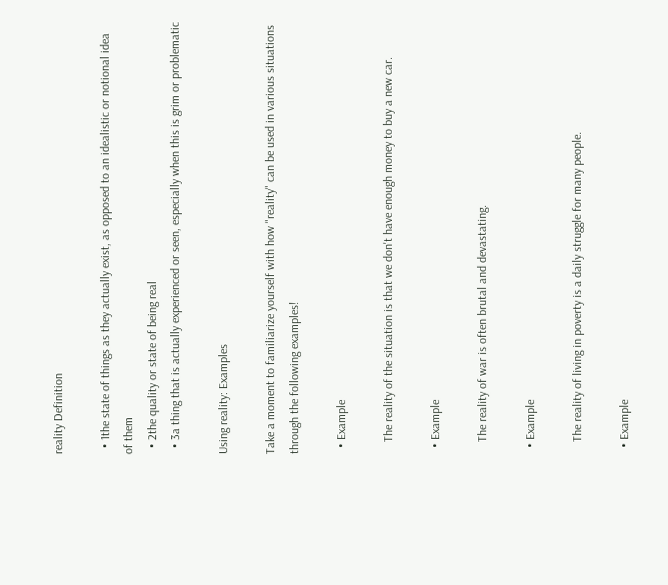reality Definition

  • 1the state of things as they actually exist, as opposed to an idealistic or notional idea of them
  • 2the quality or state of being real
  • 3a thing that is actually experienced or seen, especially when this is grim or problematic

Using reality: Examples

Take a moment to familiarize yourself with how "reality" can be used in various situations through the following examples!

  • Example

    The reality of the situation is that we don't have enough money to buy a new car.

  • Example

    The reality of war is often brutal and devastating.

  • Example

    The reality of living in poverty is a daily struggle for many people.

  • Example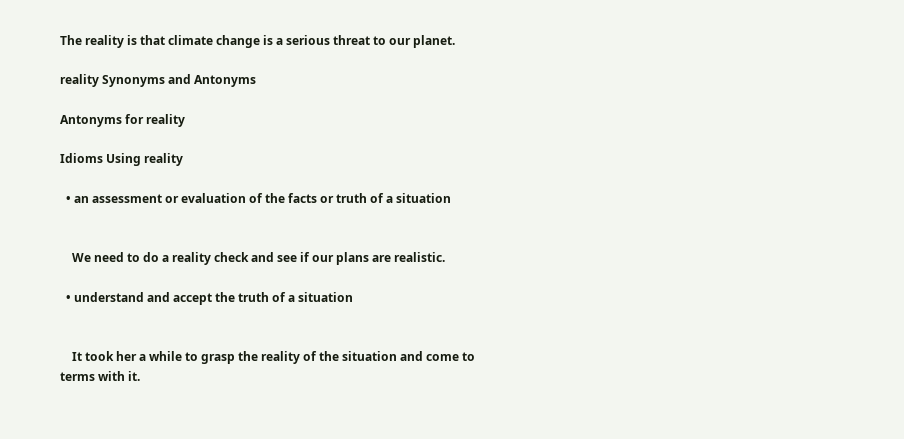The reality is that climate change is a serious threat to our planet.

reality Synonyms and Antonyms

Antonyms for reality

Idioms Using reality

  • an assessment or evaluation of the facts or truth of a situation


    We need to do a reality check and see if our plans are realistic.

  • understand and accept the truth of a situation


    It took her a while to grasp the reality of the situation and come to terms with it.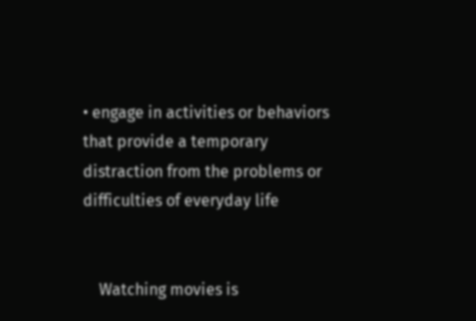• engage in activities or behaviors that provide a temporary distraction from the problems or difficulties of everyday life


    Watching movies is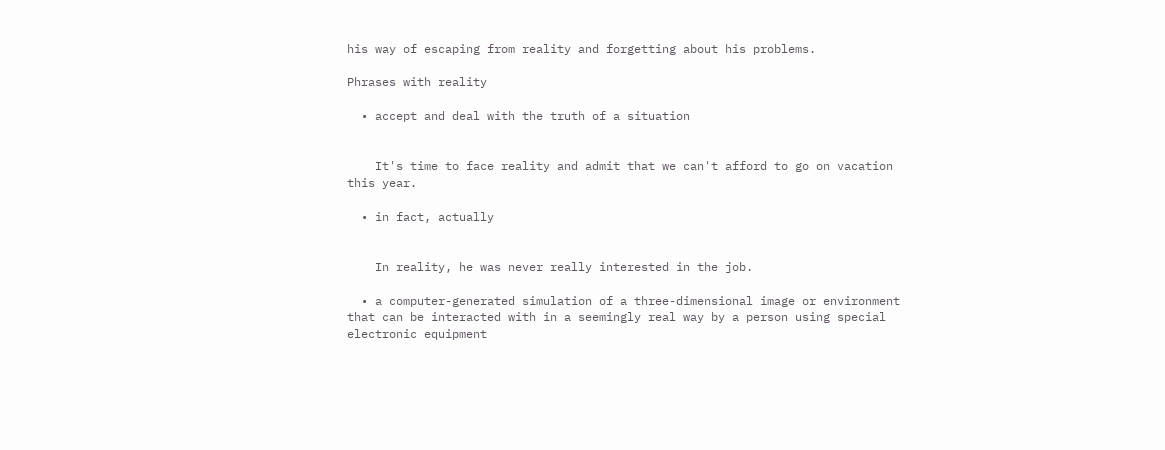his way of escaping from reality and forgetting about his problems.

Phrases with reality

  • accept and deal with the truth of a situation


    It's time to face reality and admit that we can't afford to go on vacation this year.

  • in fact, actually


    In reality, he was never really interested in the job.

  • a computer-generated simulation of a three-dimensional image or environment that can be interacted with in a seemingly real way by a person using special electronic equipment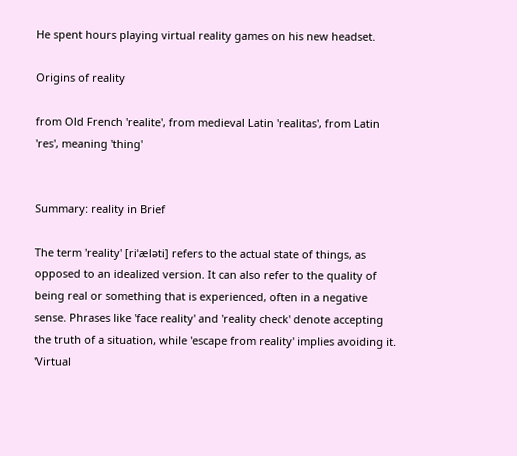He spent hours playing virtual reality games on his new headset.

Origins of reality

from Old French 'realite', from medieval Latin 'realitas', from Latin 'res', meaning 'thing'


Summary: reality in Brief

The term 'reality' [riˈæləti] refers to the actual state of things, as opposed to an idealized version. It can also refer to the quality of being real or something that is experienced, often in a negative sense. Phrases like 'face reality' and 'reality check' denote accepting the truth of a situation, while 'escape from reality' implies avoiding it. 'Virtual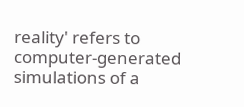reality' refers to computer-generated simulations of a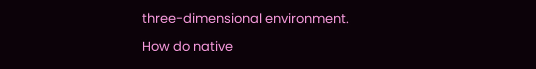three-dimensional environment.

How do native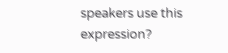speakers use this expression?